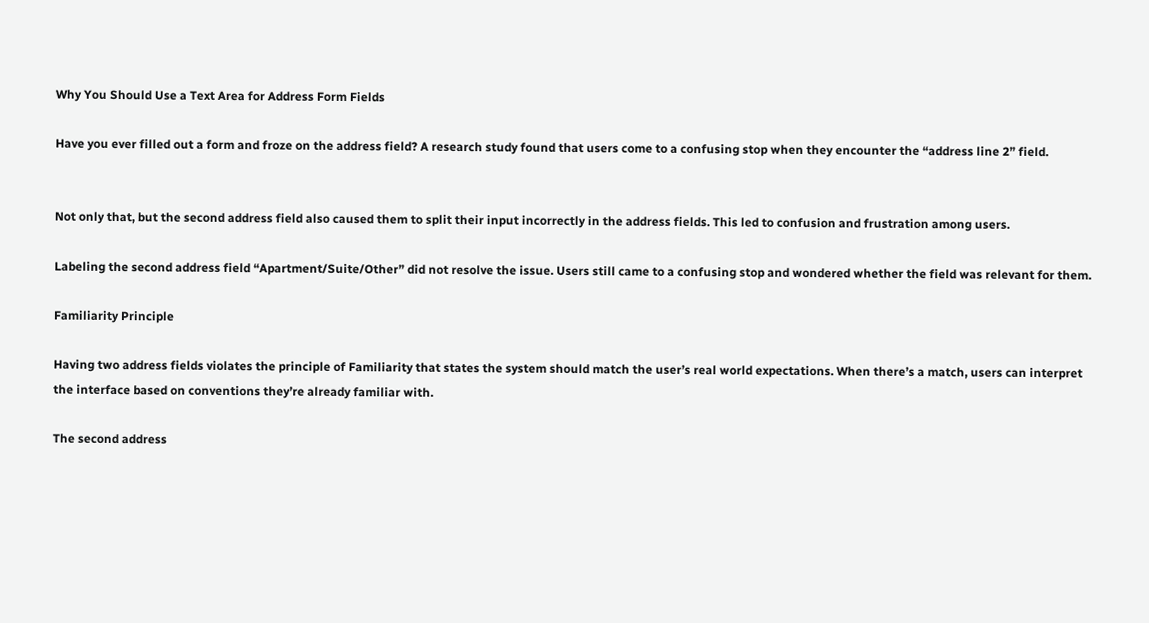Why You Should Use a Text Area for Address Form Fields

Have you ever filled out a form and froze on the address field? A research study found that users come to a confusing stop when they encounter the “address line 2” field.


Not only that, but the second address field also caused them to split their input incorrectly in the address fields. This led to confusion and frustration among users.

Labeling the second address field “Apartment/Suite/Other” did not resolve the issue. Users still came to a confusing stop and wondered whether the field was relevant for them.

Familiarity Principle

Having two address fields violates the principle of Familiarity that states the system should match the user’s real world expectations. When there’s a match, users can interpret the interface based on conventions they’re already familiar with.

The second address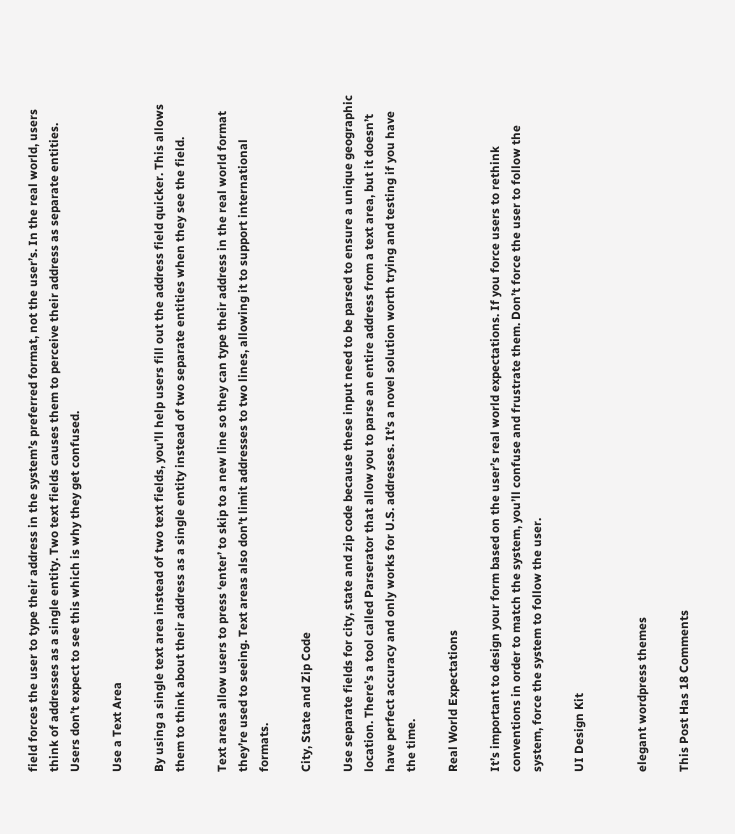field forces the user to type their address in the system’s preferred format, not the user’s. In the real world, users think of addresses as a single entity. Two text fields causes them to perceive their address as separate entities. Users don’t expect to see this which is why they get confused.

Use a Text Area

By using a single text area instead of two text fields, you’ll help users fill out the address field quicker. This allows them to think about their address as a single entity instead of two separate entities when they see the field.

Text areas allow users to press ‘enter’ to skip to a new line so they can type their address in the real world format they’re used to seeing. Text areas also don’t limit addresses to two lines, allowing it to support international formats.

City, State and Zip Code

Use separate fields for city, state and zip code because these input need to be parsed to ensure a unique geographic location. There’s a tool called Parserator that allow you to parse an entire address from a text area, but it doesn’t have perfect accuracy and only works for U.S. addresses. It’s a novel solution worth trying and testing if you have the time.

Real World Expectations

It’s important to design your form based on the user’s real world expectations. If you force users to rethink conventions in order to match the system, you’ll confuse and frustrate them. Don’t force the user to follow the system, force the system to follow the user.

UI Design Kit


elegant wordpress themes

This Post Has 18 Comments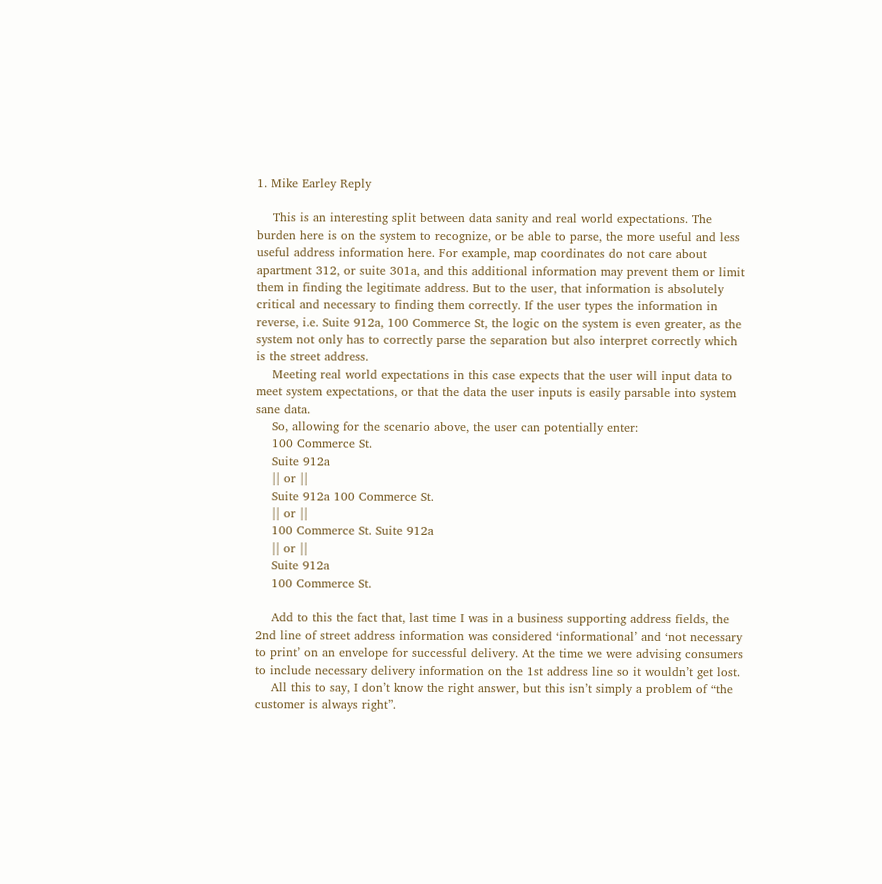1. Mike Earley Reply

    This is an interesting split between data sanity and real world expectations. The burden here is on the system to recognize, or be able to parse, the more useful and less useful address information here. For example, map coordinates do not care about apartment 312, or suite 301a, and this additional information may prevent them or limit them in finding the legitimate address. But to the user, that information is absolutely critical and necessary to finding them correctly. If the user types the information in reverse, i.e. Suite 912a, 100 Commerce St, the logic on the system is even greater, as the system not only has to correctly parse the separation but also interpret correctly which is the street address.
    Meeting real world expectations in this case expects that the user will input data to meet system expectations, or that the data the user inputs is easily parsable into system sane data.
    So, allowing for the scenario above, the user can potentially enter:
    100 Commerce St.
    Suite 912a
    || or ||
    Suite 912a 100 Commerce St.
    || or ||
    100 Commerce St. Suite 912a
    || or ||
    Suite 912a
    100 Commerce St.

    Add to this the fact that, last time I was in a business supporting address fields, the 2nd line of street address information was considered ‘informational’ and ‘not necessary to print’ on an envelope for successful delivery. At the time we were advising consumers to include necessary delivery information on the 1st address line so it wouldn’t get lost.
    All this to say, I don’t know the right answer, but this isn’t simply a problem of “the customer is always right”.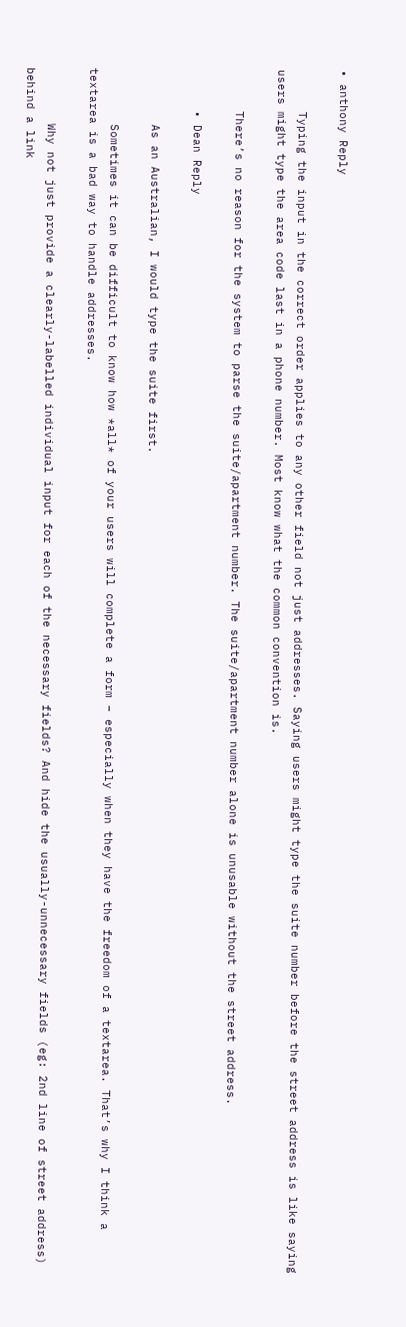• anthony Reply

      Typing the input in the correct order applies to any other field not just addresses. Saying users might type the suite number before the street address is like saying users might type the area code last in a phone number. Most know what the common convention is.

      There’s no reason for the system to parse the suite/apartment number. The suite/apartment number alone is unusable without the street address.

      • Dean Reply

        As an Australian, I would type the suite first.

        Sometimes it can be difficult to know how *all* of your users will complete a form – especially when they have the freedom of a textarea. That’s why I think a textarea is a bad way to handle addresses.

        Why not just provide a clearly-labelled individual input for each of the necessary fields? And hide the usually-unnecessary fields (eg: 2nd line of street address) behind a link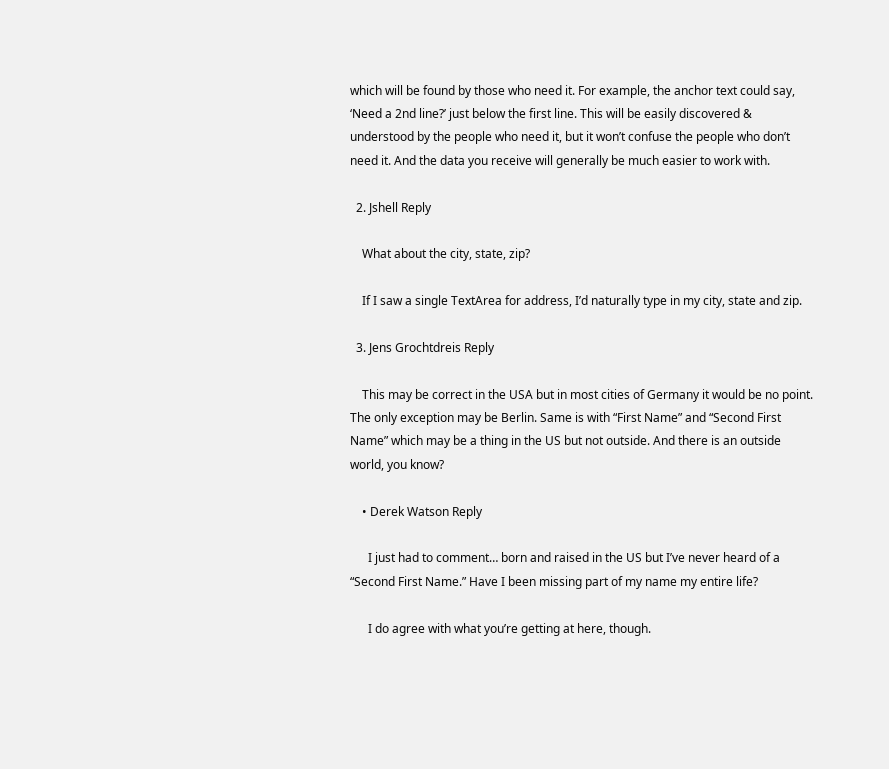which will be found by those who need it. For example, the anchor text could say, ‘Need a 2nd line?’ just below the first line. This will be easily discovered & understood by the people who need it, but it won’t confuse the people who don’t need it. And the data you receive will generally be much easier to work with.

  2. Jshell Reply

    What about the city, state, zip?

    If I saw a single TextArea for address, I’d naturally type in my city, state and zip.

  3. Jens Grochtdreis Reply

    This may be correct in the USA but in most cities of Germany it would be no point. The only exception may be Berlin. Same is with “First Name” and “Second First Name” which may be a thing in the US but not outside. And there is an outside world, you know?

    • Derek Watson Reply

      I just had to comment… born and raised in the US but I’ve never heard of a “Second First Name.” Have I been missing part of my name my entire life?

      I do agree with what you’re getting at here, though.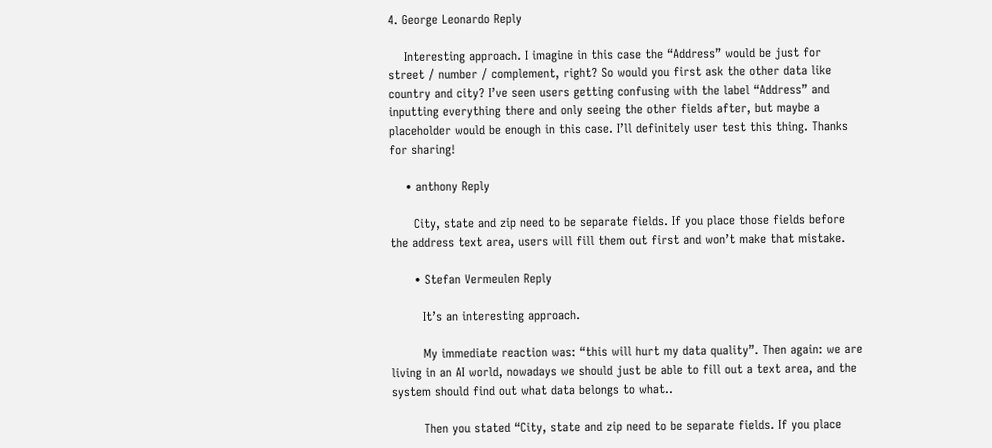4. George Leonardo Reply

    Interesting approach. I imagine in this case the “Address” would be just for street / number / complement, right? So would you first ask the other data like country and city? I’ve seen users getting confusing with the label “Address” and inputting everything there and only seeing the other fields after, but maybe a placeholder would be enough in this case. I’ll definitely user test this thing. Thanks for sharing!

    • anthony Reply

      City, state and zip need to be separate fields. If you place those fields before the address text area, users will fill them out first and won’t make that mistake.

      • Stefan Vermeulen Reply

        It’s an interesting approach.

        My immediate reaction was: “this will hurt my data quality”. Then again: we are living in an AI world, nowadays we should just be able to fill out a text area, and the system should find out what data belongs to what..

        Then you stated “City, state and zip need to be separate fields. If you place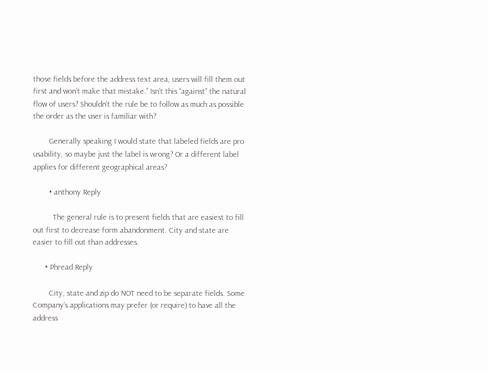those fields before the address text area, users will fill them out first and won’t make that mistake.” Isn’t this “against” the natural flow of users? Shouldn’t the rule be to follow as much as possible the order as the user is familiar with?

        Generally speaking I would state that labeled fields are pro usability, so maybe just the label is wrong? Or a different label applies for different geographical areas?

        • anthony Reply

          The general rule is to present fields that are easiest to fill out first to decrease form abandonment. City and state are easier to fill out than addresses.

      • Phread Reply

        City, state and zip do NOT need to be separate fields. Some Company’s applications may prefer (or require) to have all the address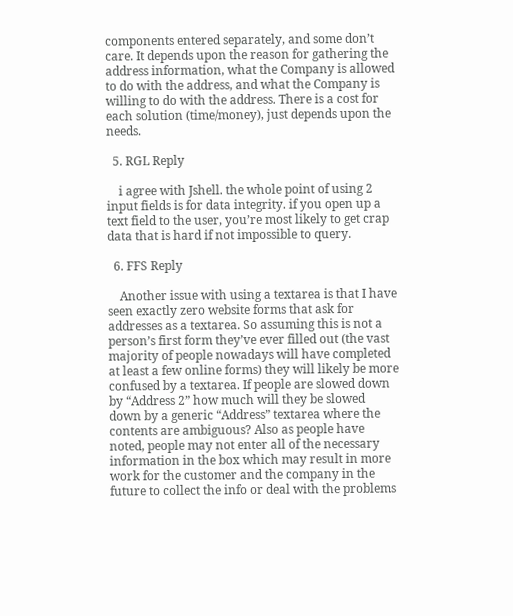components entered separately, and some don’t care. It depends upon the reason for gathering the address information, what the Company is allowed to do with the address, and what the Company is willing to do with the address. There is a cost for each solution (time/money), just depends upon the needs.

  5. RGL Reply

    i agree with Jshell. the whole point of using 2 input fields is for data integrity. if you open up a text field to the user, you’re most likely to get crap data that is hard if not impossible to query.

  6. FFS Reply

    Another issue with using a textarea is that I have seen exactly zero website forms that ask for addresses as a textarea. So assuming this is not a person’s first form they’ve ever filled out (the vast majority of people nowadays will have completed at least a few online forms) they will likely be more confused by a textarea. If people are slowed down by “Address 2” how much will they be slowed down by a generic “Address” textarea where the contents are ambiguous? Also as people have noted, people may not enter all of the necessary information in the box which may result in more work for the customer and the company in the future to collect the info or deal with the problems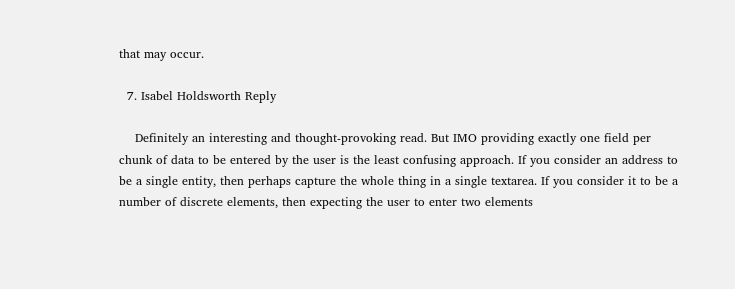that may occur.

  7. Isabel Holdsworth Reply

    Definitely an interesting and thought-provoking read. But IMO providing exactly one field per chunk of data to be entered by the user is the least confusing approach. If you consider an address to be a single entity, then perhaps capture the whole thing in a single textarea. If you consider it to be a number of discrete elements, then expecting the user to enter two elements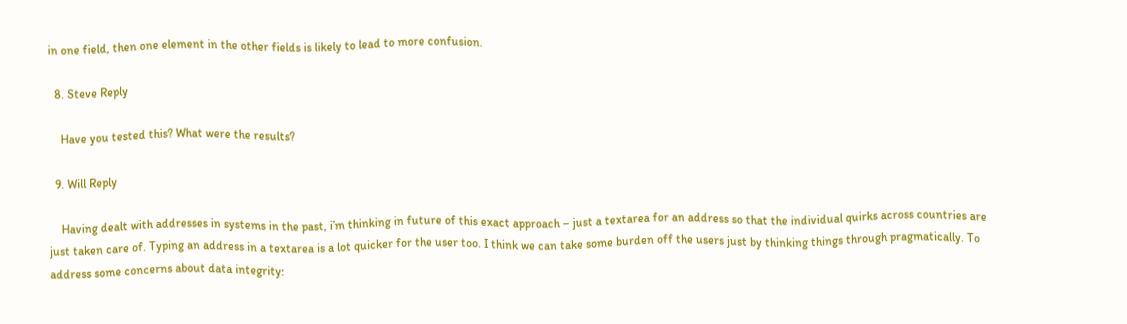in one field, then one element in the other fields is likely to lead to more confusion.

  8. Steve Reply

    Have you tested this? What were the results?

  9. Will Reply

    Having dealt with addresses in systems in the past, i’m thinking in future of this exact approach – just a textarea for an address so that the individual quirks across countries are just taken care of. Typing an address in a textarea is a lot quicker for the user too. I think we can take some burden off the users just by thinking things through pragmatically. To address some concerns about data integrity: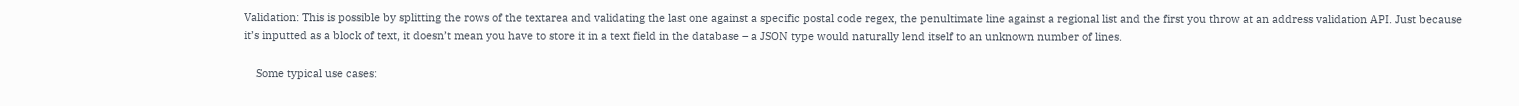Validation: This is possible by splitting the rows of the textarea and validating the last one against a specific postal code regex, the penultimate line against a regional list and the first you throw at an address validation API. Just because it’s inputted as a block of text, it doesn’t mean you have to store it in a text field in the database – a JSON type would naturally lend itself to an unknown number of lines.

    Some typical use cases: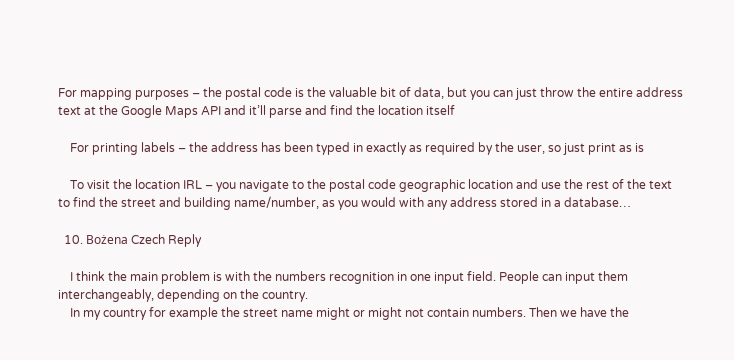For mapping purposes – the postal code is the valuable bit of data, but you can just throw the entire address text at the Google Maps API and it’ll parse and find the location itself

    For printing labels – the address has been typed in exactly as required by the user, so just print as is

    To visit the location IRL – you navigate to the postal code geographic location and use the rest of the text to find the street and building name/number, as you would with any address stored in a database…

  10. Bożena Czech Reply

    I think the main problem is with the numbers recognition in one input field. People can input them interchangeably, depending on the country.
    In my country for example the street name might or might not contain numbers. Then we have the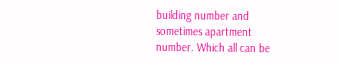building number and sometimes apartment number. Which all can be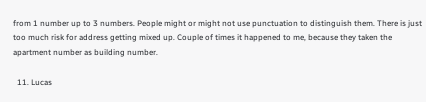from 1 number up to 3 numbers. People might or might not use punctuation to distinguish them. There is just too much risk for address getting mixed up. Couple of times it happened to me, because they taken the apartment number as building number.

  11. Lucas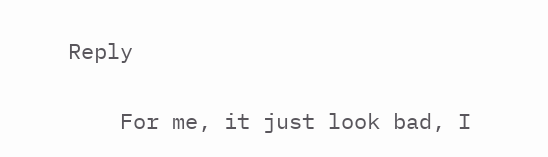Reply

    For me, it just look bad, I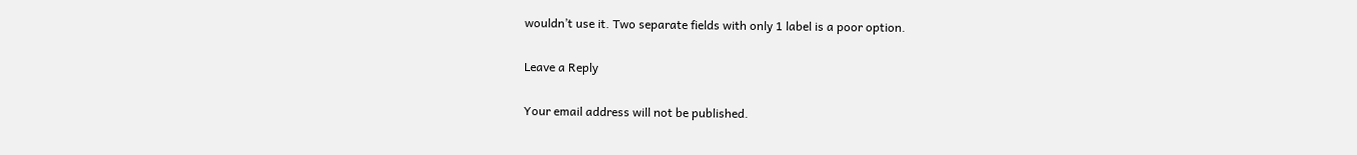wouldn’t use it. Two separate fields with only 1 label is a poor option.

Leave a Reply

Your email address will not be published.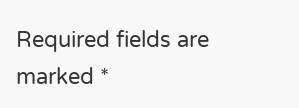Required fields are marked *